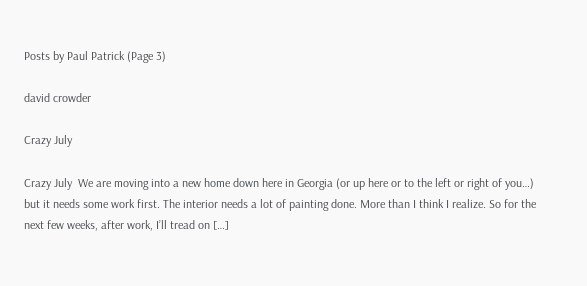Posts by Paul Patrick (Page 3)

david crowder

Crazy July

Crazy July  We are moving into a new home down here in Georgia (or up here or to the left or right of you…) but it needs some work first. The interior needs a lot of painting done. More than I think I realize. So for the next few weeks, after work, I’ll tread on […]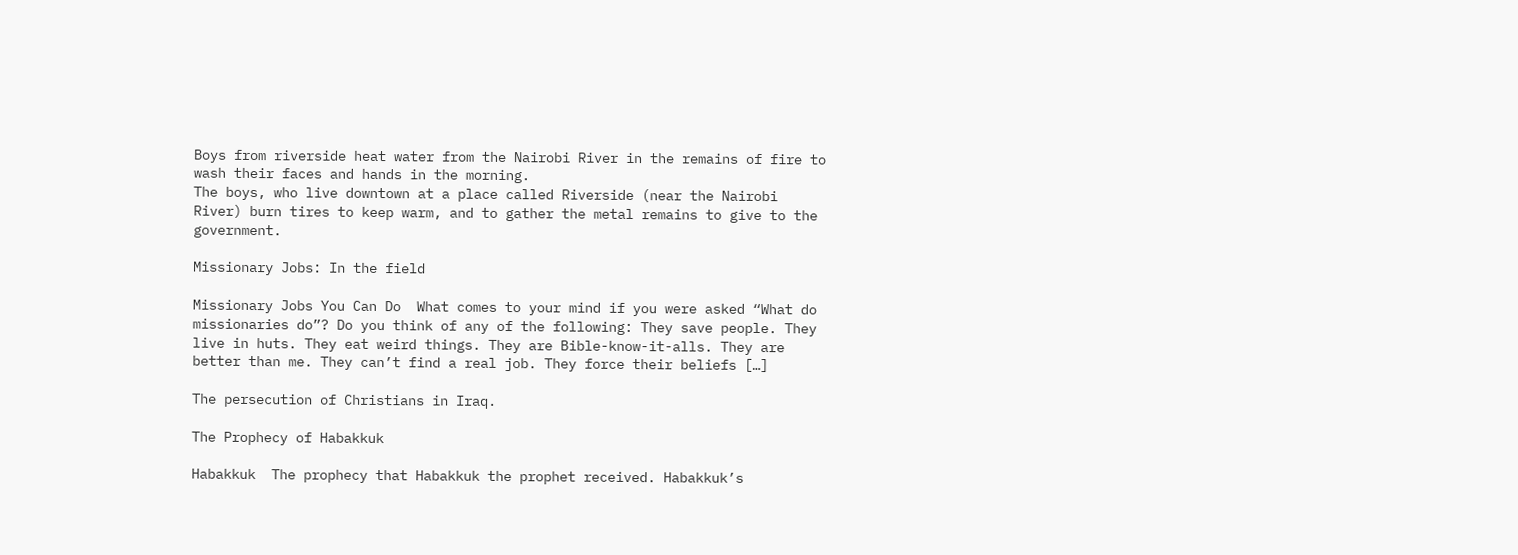Boys from riverside heat water from the Nairobi River in the remains of fire to wash their faces and hands in the morning.
The boys, who live downtown at a place called Riverside (near the Nairobi River) burn tires to keep warm, and to gather the metal remains to give to the government.

Missionary Jobs: In the field

Missionary Jobs You Can Do  What comes to your mind if you were asked “What do missionaries do”? Do you think of any of the following: They save people. They live in huts. They eat weird things. They are Bible-know-it-alls. They are better than me. They can’t find a real job. They force their beliefs […]

The persecution of Christians in Iraq.

The Prophecy of Habakkuk

Habakkuk  The prophecy that Habakkuk the prophet received. Habakkuk’s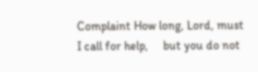Complaint How long, Lord, must I call for help,     but you do not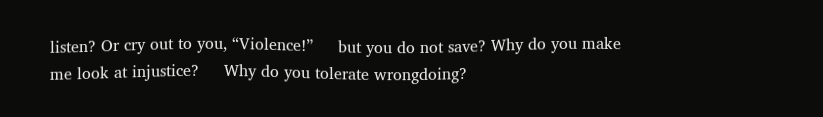listen? Or cry out to you, “Violence!”     but you do not save? Why do you make me look at injustice?     Why do you tolerate wrongdoing?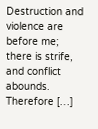Destruction and violence are before me;     there is strife, and conflict abounds. Therefore […]